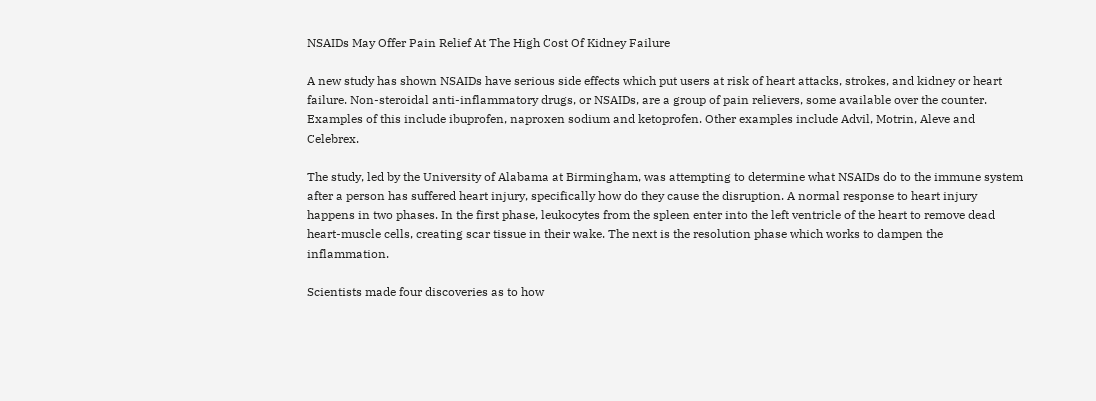NSAIDs May Offer Pain Relief At The High Cost Of Kidney Failure

A new study has shown NSAIDs have serious side effects which put users at risk of heart attacks, strokes, and kidney or heart failure. Non-steroidal anti-inflammatory drugs, or NSAIDs, are a group of pain relievers, some available over the counter. Examples of this include ibuprofen, naproxen sodium and ketoprofen. Other examples include Advil, Motrin, Aleve and Celebrex.

The study, led by the University of Alabama at Birmingham, was attempting to determine what NSAIDs do to the immune system after a person has suffered heart injury, specifically how do they cause the disruption. A normal response to heart injury happens in two phases. In the first phase, leukocytes from the spleen enter into the left ventricle of the heart to remove dead heart-muscle cells, creating scar tissue in their wake. The next is the resolution phase which works to dampen the inflammation.

Scientists made four discoveries as to how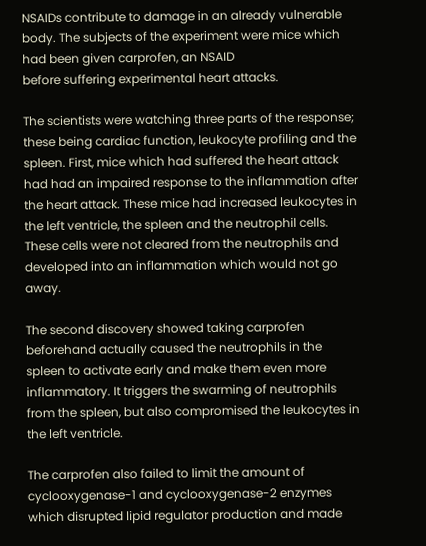NSAIDs contribute to damage in an already vulnerable body. The subjects of the experiment were mice which had been given carprofen, an NSAID
before suffering experimental heart attacks.

The scientists were watching three parts of the response; these being cardiac function, leukocyte profiling and the spleen. First, mice which had suffered the heart attack had had an impaired response to the inflammation after the heart attack. These mice had increased leukocytes in the left ventricle, the spleen and the neutrophil cells. These cells were not cleared from the neutrophils and developed into an inflammation which would not go away.

The second discovery showed taking carprofen beforehand actually caused the neutrophils in the spleen to activate early and make them even more inflammatory. It triggers the swarming of neutrophils from the spleen, but also compromised the leukocytes in the left ventricle.

The carprofen also failed to limit the amount of cyclooxygenase-1 and cyclooxygenase-2 enzymes which disrupted lipid regulator production and made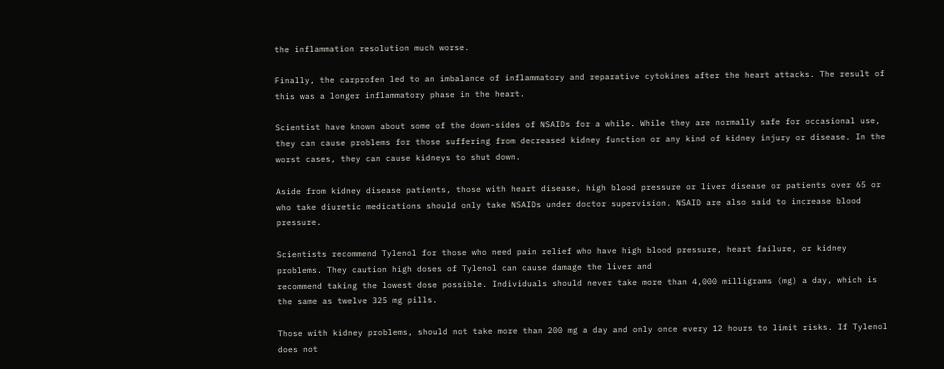the inflammation resolution much worse.

Finally, the carprofen led to an imbalance of inflammatory and reparative cytokines after the heart attacks. The result of this was a longer inflammatory phase in the heart.

Scientist have known about some of the down-sides of NSAIDs for a while. While they are normally safe for occasional use, they can cause problems for those suffering from decreased kidney function or any kind of kidney injury or disease. In the worst cases, they can cause kidneys to shut down.

Aside from kidney disease patients, those with heart disease, high blood pressure or liver disease or patients over 65 or who take diuretic medications should only take NSAIDs under doctor supervision. NSAID are also said to increase blood pressure.

Scientists recommend Tylenol for those who need pain relief who have high blood pressure, heart failure, or kidney problems. They caution high doses of Tylenol can cause damage the liver and
recommend taking the lowest dose possible. Individuals should never take more than 4,000 milligrams (mg) a day, which is the same as twelve 325 mg pills.

Those with kidney problems, should not take more than 200 mg a day and only once every 12 hours to limit risks. If Tylenol does not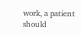work, a patient should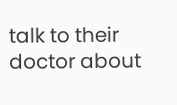talk to their doctor about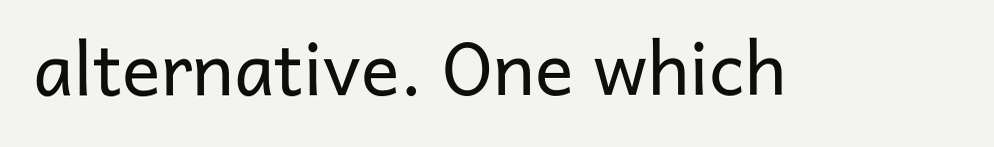alternative. One which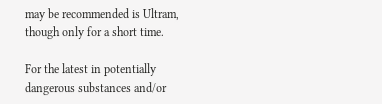may be recommended is Ultram, though only for a short time.

For the latest in potentially dangerous substances and/or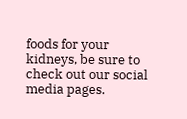foods for your kidneys, be sure to check out our social media pages.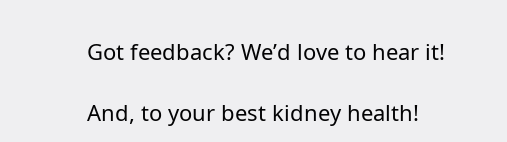Got feedback? We’d love to hear it!

And, to your best kidney health!